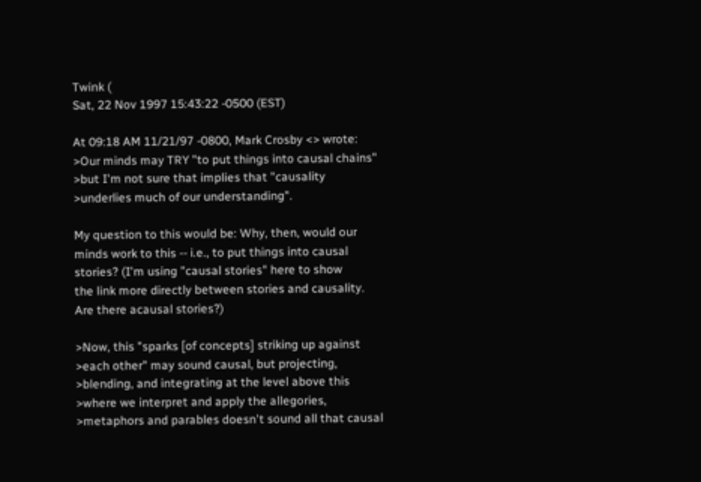Twink (
Sat, 22 Nov 1997 15:43:22 -0500 (EST)

At 09:18 AM 11/21/97 -0800, Mark Crosby <> wrote:
>Our minds may TRY "to put things into causal chains"
>but I'm not sure that implies that "causality
>underlies much of our understanding".

My question to this would be: Why, then, would our
minds work to this -- i.e., to put things into causal
stories? (I'm using "causal stories" here to show
the link more directly between stories and causality.
Are there acausal stories?)

>Now, this "sparks [of concepts] striking up against
>each other" may sound causal, but projecting,
>blending, and integrating at the level above this
>where we interpret and apply the allegories,
>metaphors and parables doesn't sound all that causal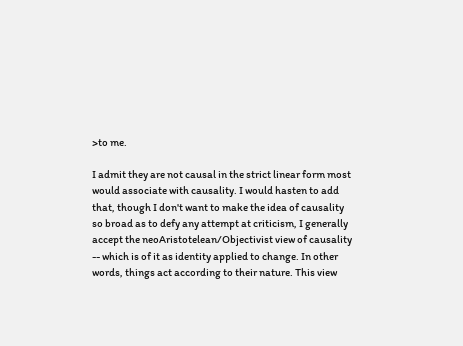>to me.

I admit they are not causal in the strict linear form most
would associate with causality. I would hasten to add
that, though I don't want to make the idea of causality
so broad as to defy any attempt at criticism, I generally
accept the neoAristotelean/Objectivist view of causality
-- which is of it as identity applied to change. In other
words, things act according to their nature. This view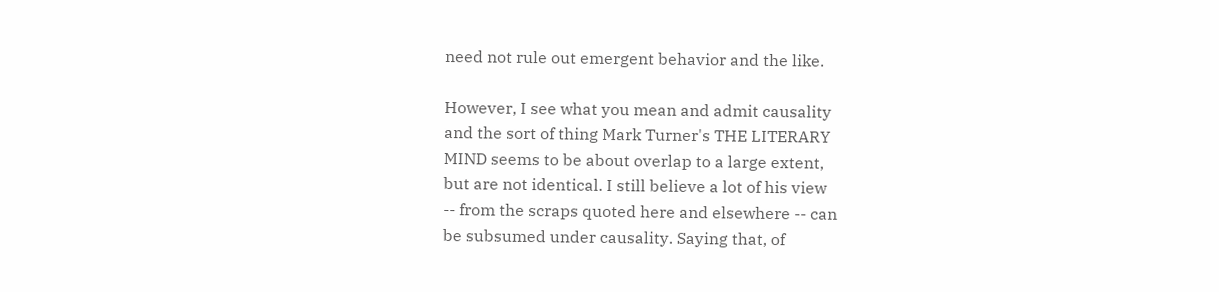need not rule out emergent behavior and the like.

However, I see what you mean and admit causality
and the sort of thing Mark Turner's THE LITERARY
MIND seems to be about overlap to a large extent,
but are not identical. I still believe a lot of his view
-- from the scraps quoted here and elsewhere -- can
be subsumed under causality. Saying that, of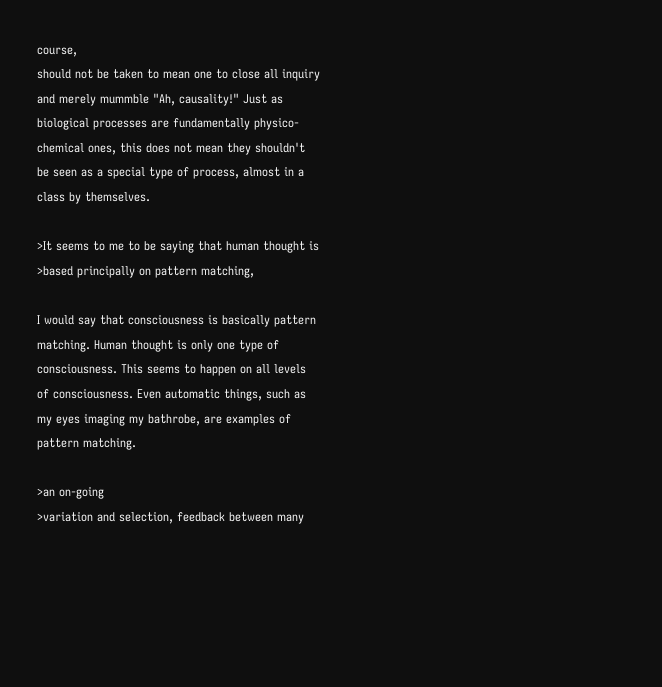course,
should not be taken to mean one to close all inquiry
and merely mummble "Ah, causality!" Just as
biological processes are fundamentally physico-
chemical ones, this does not mean they shouldn't
be seen as a special type of process, almost in a
class by themselves.

>It seems to me to be saying that human thought is
>based principally on pattern matching,

I would say that consciousness is basically pattern
matching. Human thought is only one type of
consciousness. This seems to happen on all levels
of consciousness. Even automatic things, such as
my eyes imaging my bathrobe, are examples of
pattern matching.

>an on-going
>variation and selection, feedback between many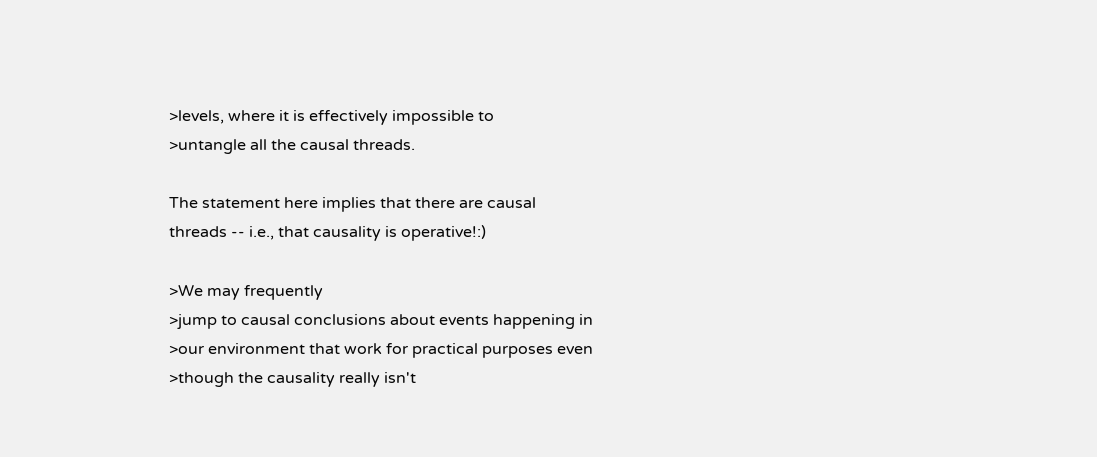>levels, where it is effectively impossible to
>untangle all the causal threads.

The statement here implies that there are causal
threads -- i.e., that causality is operative!:)

>We may frequently
>jump to causal conclusions about events happening in
>our environment that work for practical purposes even
>though the causality really isn't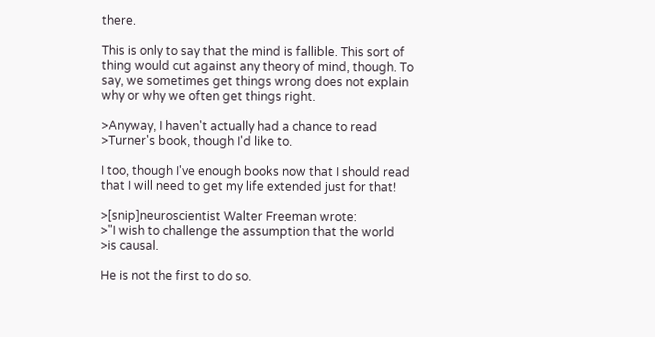there.

This is only to say that the mind is fallible. This sort of
thing would cut against any theory of mind, though. To
say, we sometimes get things wrong does not explain
why or why we often get things right.

>Anyway, I haven't actually had a chance to read
>Turner's book, though I'd like to.

I too, though I've enough books now that I should read
that I will need to get my life extended just for that!

>[snip]neuroscientist Walter Freeman wrote:
>"I wish to challenge the assumption that the world
>is causal.

He is not the first to do so.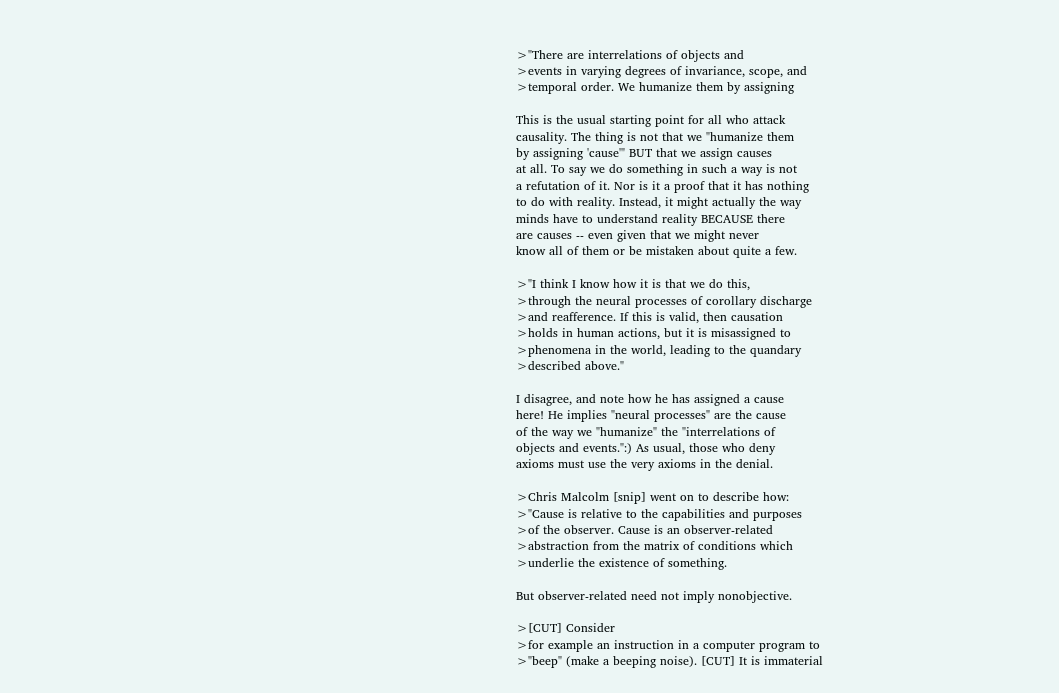>"There are interrelations of objects and
>events in varying degrees of invariance, scope, and
>temporal order. We humanize them by assigning

This is the usual starting point for all who attack
causality. The thing is not that we "humanize them
by assigning 'cause'" BUT that we assign causes
at all. To say we do something in such a way is not
a refutation of it. Nor is it a proof that it has nothing
to do with reality. Instead, it might actually the way
minds have to understand reality BECAUSE there
are causes -- even given that we might never
know all of them or be mistaken about quite a few.

>"I think I know how it is that we do this,
>through the neural processes of corollary discharge
>and reafference. If this is valid, then causation
>holds in human actions, but it is misassigned to
>phenomena in the world, leading to the quandary
>described above."

I disagree, and note how he has assigned a cause
here! He implies "neural processes" are the cause
of the way we "humanize" the "interrelations of
objects and events.":) As usual, those who deny
axioms must use the very axioms in the denial.

>Chris Malcolm [snip] went on to describe how:
>"Cause is relative to the capabilities and purposes
>of the observer. Cause is an observer-related
>abstraction from the matrix of conditions which
>underlie the existence of something.

But observer-related need not imply nonobjective.

>[CUT] Consider
>for example an instruction in a computer program to
>"beep" (make a beeping noise). [CUT] It is immaterial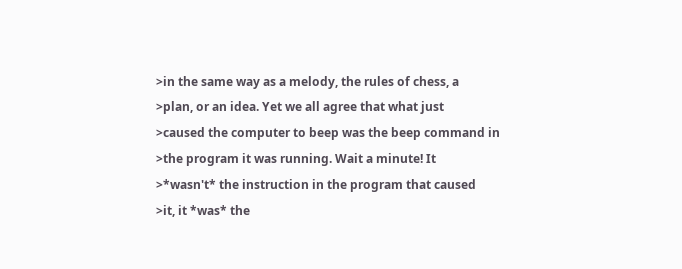>in the same way as a melody, the rules of chess, a
>plan, or an idea. Yet we all agree that what just
>caused the computer to beep was the beep command in
>the program it was running. Wait a minute! It
>*wasn't* the instruction in the program that caused
>it, it *was* the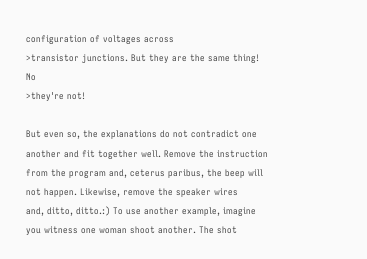configuration of voltages across
>transistor junctions. But they are the same thing! No
>they're not!

But even so, the explanations do not contradict one
another and fit together well. Remove the instruction
from the program and, ceterus paribus, the beep will
not happen. Likewise, remove the speaker wires
and, ditto, ditto.:) To use another example, imagine
you witness one woman shoot another. The shot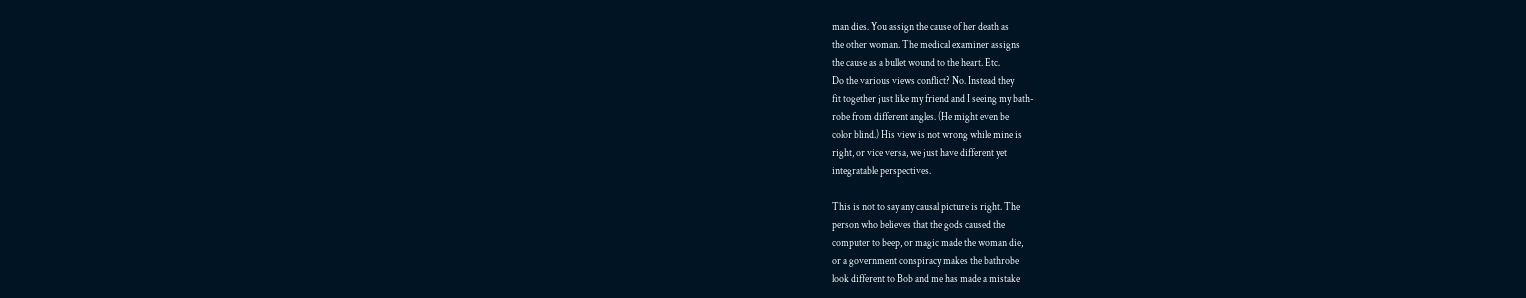man dies. You assign the cause of her death as
the other woman. The medical examiner assigns
the cause as a bullet wound to the heart. Etc.
Do the various views conflict? No. Instead they
fit together just like my friend and I seeing my bath-
robe from different angles. (He might even be
color blind.) His view is not wrong while mine is
right, or vice versa, we just have different yet
integratable perspectives.

This is not to say any causal picture is right. The
person who believes that the gods caused the
computer to beep, or magic made the woman die,
or a government conspiracy makes the bathrobe
look different to Bob and me has made a mistake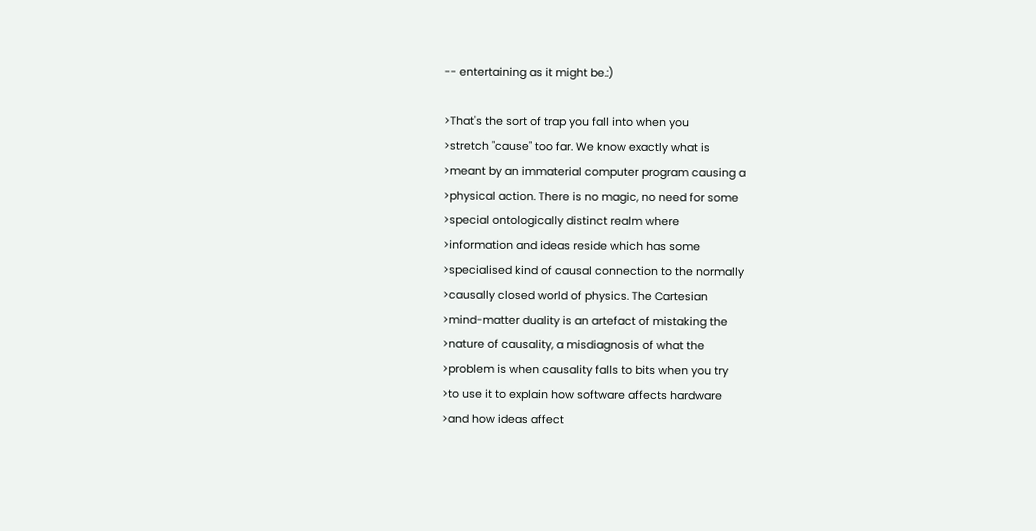-- entertaining as it might be.:)

>That's the sort of trap you fall into when you
>stretch "cause" too far. We know exactly what is
>meant by an immaterial computer program causing a
>physical action. There is no magic, no need for some
>special ontologically distinct realm where
>information and ideas reside which has some
>specialised kind of causal connection to the normally
>causally closed world of physics. The Cartesian
>mind-matter duality is an artefact of mistaking the
>nature of causality, a misdiagnosis of what the
>problem is when causality falls to bits when you try
>to use it to explain how software affects hardware
>and how ideas affect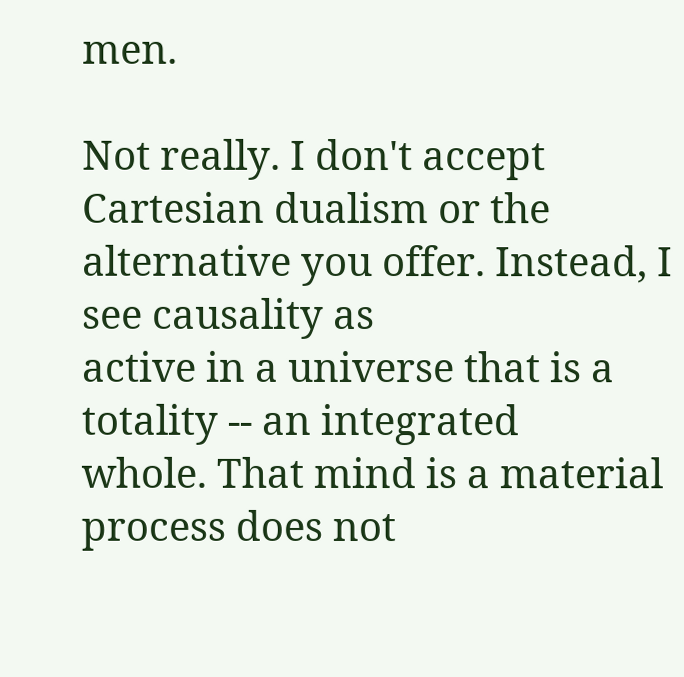men.

Not really. I don't accept Cartesian dualism or the
alternative you offer. Instead, I see causality as
active in a universe that is a totality -- an integrated
whole. That mind is a material process does not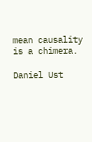mean causality is a chimera.

Daniel Ust